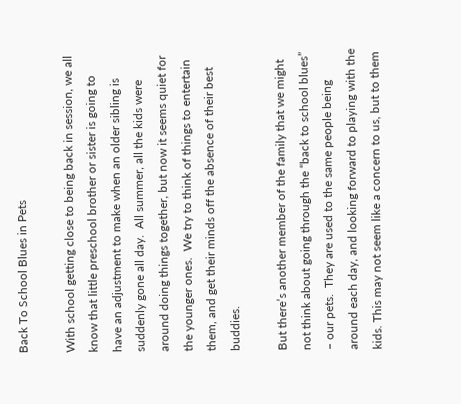Back To School Blues in Pets

With school getting close to being back in session, we all know that little preschool brother or sister is going to have an adjustment to make when an older sibling is suddenly gone all day.  All summer, all the kids were around doing things together, but now it seems quiet for the younger ones.  We try to think of things to entertain them, and get their minds off the absence of their best buddies.

But there’s another member of the family that we might not think about going through the “back to school blues” – our pets.  They are used to the same people being around each day, and looking forward to playing with the kids. This may not seem like a concern to us, but to them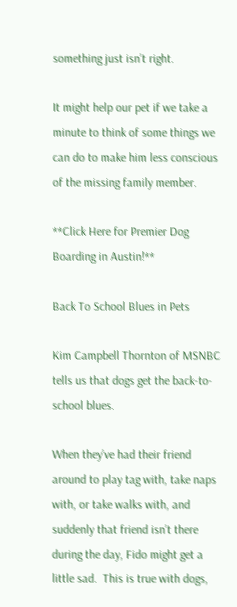something just isn’t right.

It might help our pet if we take a minute to think of some things we can do to make him less conscious of the missing family member.

**Click Here for Premier Dog Boarding in Austin!**

Back To School Blues in Pets

Kim Campbell Thornton of MSNBC tells us that dogs get the back-to-school blues.

When they’ve had their friend around to play tag with, take naps with, or take walks with, and suddenly that friend isn’t there during the day, Fido might get a little sad.  This is true with dogs,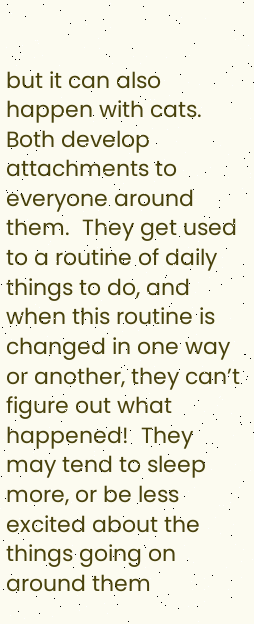but it can also happen with cats.  Both develop attachments to everyone around them.  They get used to a routine of daily things to do, and when this routine is changed in one way or another, they can’t figure out what happened!  They may tend to sleep more, or be less excited about the things going on around them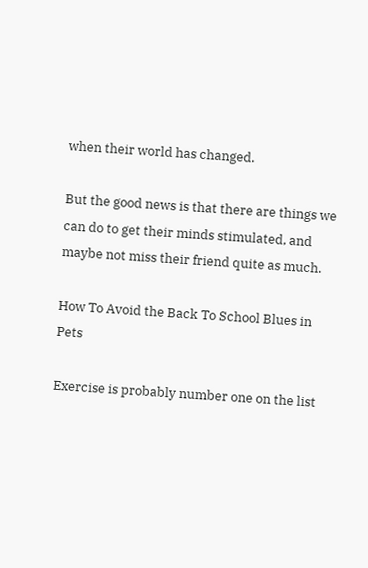when their world has changed.

But the good news is that there are things we can do to get their minds stimulated, and maybe not miss their friend quite as much.

How To Avoid the Back To School Blues in Pets

Exercise is probably number one on the list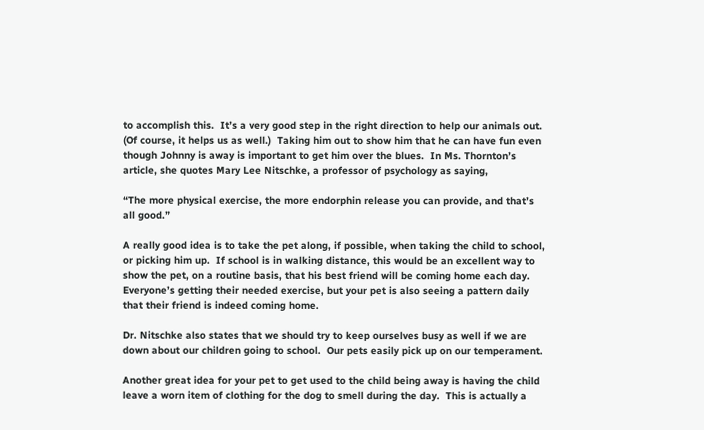to accomplish this.  It’s a very good step in the right direction to help our animals out.  (Of course, it helps us as well.)  Taking him out to show him that he can have fun even though Johnny is away is important to get him over the blues.  In Ms. Thornton’s article, she quotes Mary Lee Nitschke, a professor of psychology as saying,

“The more physical exercise, the more endorphin release you can provide, and that’s all good.”

A really good idea is to take the pet along, if possible, when taking the child to school, or picking him up.  If school is in walking distance, this would be an excellent way to show the pet, on a routine basis, that his best friend will be coming home each day.  Everyone’s getting their needed exercise, but your pet is also seeing a pattern daily that their friend is indeed coming home.

Dr. Nitschke also states that we should try to keep ourselves busy as well if we are down about our children going to school.  Our pets easily pick up on our temperament.

Another great idea for your pet to get used to the child being away is having the child leave a worn item of clothing for the dog to smell during the day.  This is actually a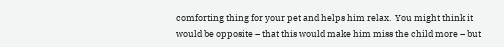comforting thing for your pet and helps him relax.  You might think it would be opposite – that this would make him miss the child more – but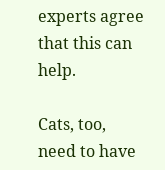experts agree that this can help.

Cats, too, need to have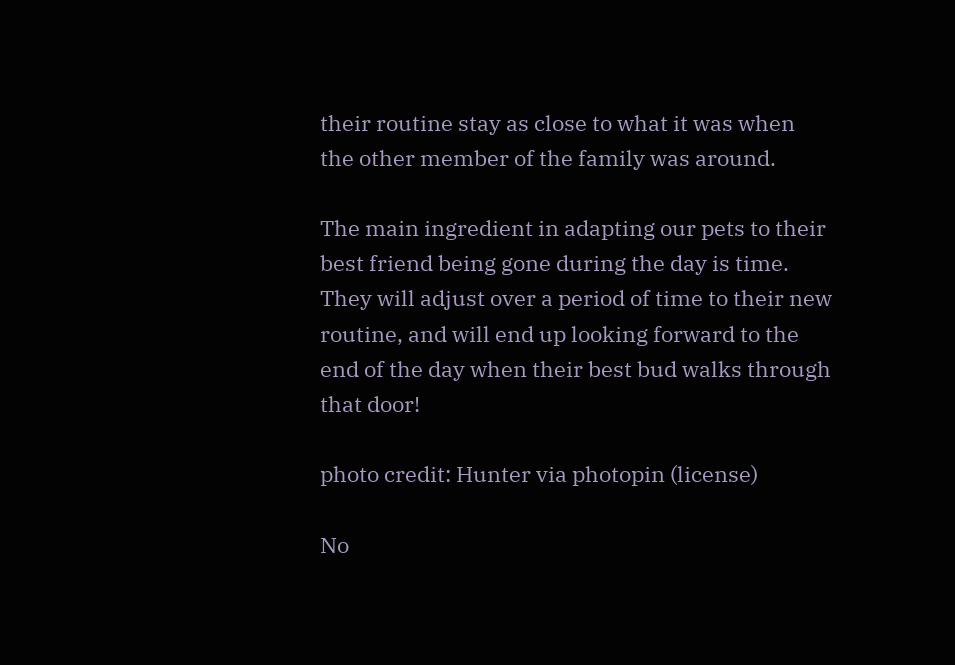their routine stay as close to what it was when the other member of the family was around.

The main ingredient in adapting our pets to their best friend being gone during the day is time.  They will adjust over a period of time to their new routine, and will end up looking forward to the end of the day when their best bud walks through that door!

photo credit: Hunter via photopin (license)

No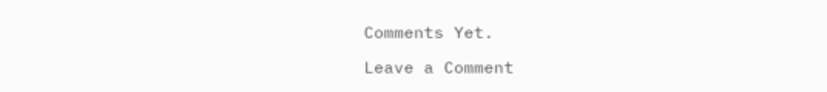Comments Yet.

Leave a Comment